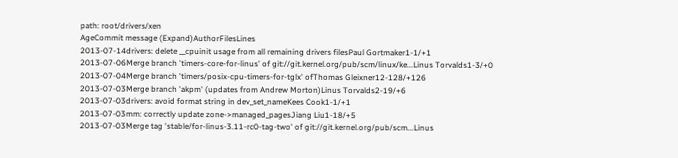path: root/drivers/xen
AgeCommit message (Expand)AuthorFilesLines
2013-07-14drivers: delete __cpuinit usage from all remaining drivers filesPaul Gortmaker1-1/+1
2013-07-06Merge branch 'timers-core-for-linus' of git://git.kernel.org/pub/scm/linux/ke...Linus Torvalds1-3/+0
2013-07-04Merge branch 'timers/posix-cpu-timers-for-tglx' ofThomas Gleixner12-128/+126
2013-07-03Merge branch 'akpm' (updates from Andrew Morton)Linus Torvalds2-19/+6
2013-07-03drivers: avoid format string in dev_set_nameKees Cook1-1/+1
2013-07-03mm: correctly update zone->managed_pagesJiang Liu1-18/+5
2013-07-03Merge tag 'stable/for-linus-3.11-rc0-tag-two' of git://git.kernel.org/pub/scm...Linus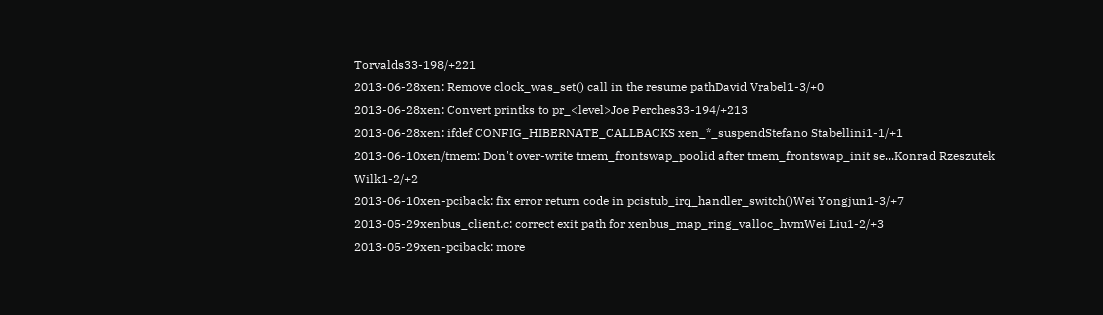Torvalds33-198/+221
2013-06-28xen: Remove clock_was_set() call in the resume pathDavid Vrabel1-3/+0
2013-06-28xen: Convert printks to pr_<level>Joe Perches33-194/+213
2013-06-28xen: ifdef CONFIG_HIBERNATE_CALLBACKS xen_*_suspendStefano Stabellini1-1/+1
2013-06-10xen/tmem: Don't over-write tmem_frontswap_poolid after tmem_frontswap_init se...Konrad Rzeszutek Wilk1-2/+2
2013-06-10xen-pciback: fix error return code in pcistub_irq_handler_switch()Wei Yongjun1-3/+7
2013-05-29xenbus_client.c: correct exit path for xenbus_map_ring_valloc_hvmWei Liu1-2/+3
2013-05-29xen-pciback: more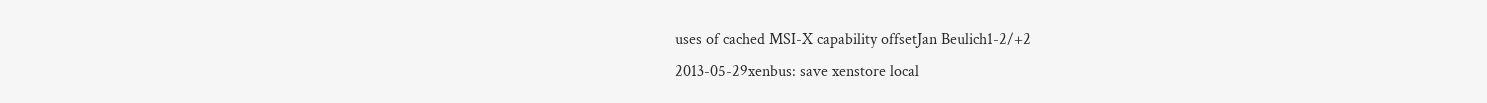uses of cached MSI-X capability offsetJan Beulich1-2/+2
2013-05-29xenbus: save xenstore local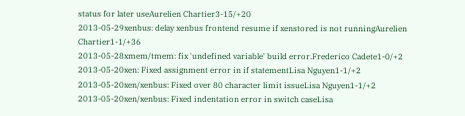status for later useAurelien Chartier3-15/+20
2013-05-29xenbus: delay xenbus frontend resume if xenstored is not runningAurelien Chartier1-1/+36
2013-05-28xmem/tmem: fix 'undefined variable' build error.Frederico Cadete1-0/+2
2013-05-20xen: Fixed assignment error in if statementLisa Nguyen1-1/+2
2013-05-20xen/xenbus: Fixed over 80 character limit issueLisa Nguyen1-1/+2
2013-05-20xen/xenbus: Fixed indentation error in switch caseLisa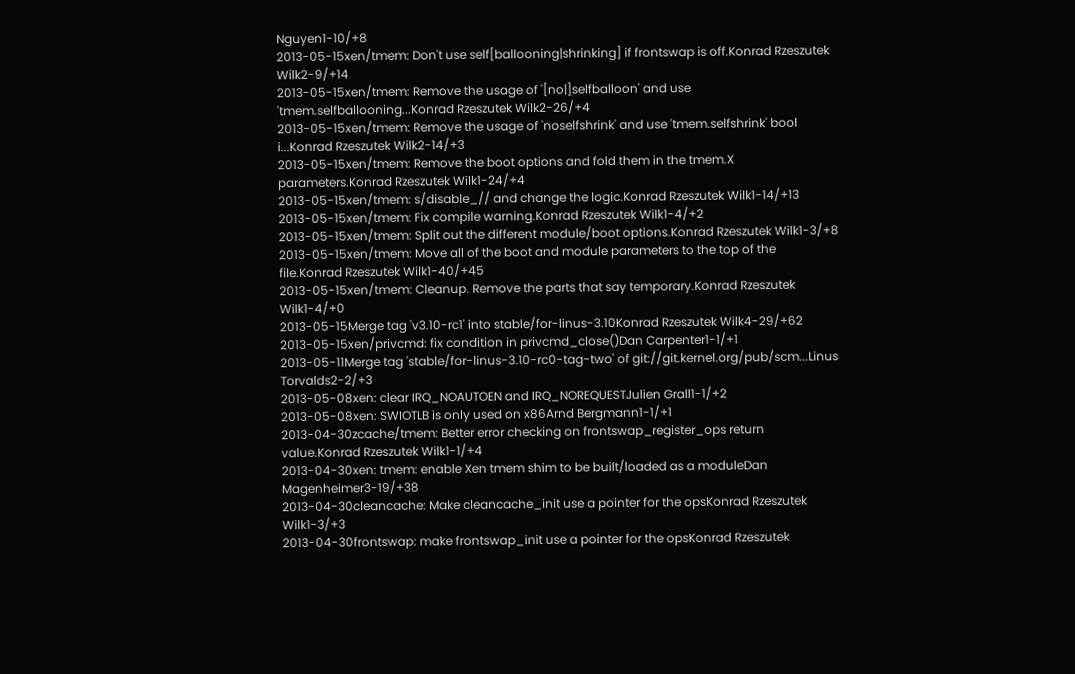Nguyen1-10/+8
2013-05-15xen/tmem: Don't use self[ballooning|shrinking] if frontswap is off.Konrad Rzeszutek Wilk2-9/+14
2013-05-15xen/tmem: Remove the usage of '[no|]selfballoon' and use 'tmem.selfballooning...Konrad Rzeszutek Wilk2-26/+4
2013-05-15xen/tmem: Remove the usage of 'noselfshrink' and use 'tmem.selfshrink' bool i...Konrad Rzeszutek Wilk2-14/+3
2013-05-15xen/tmem: Remove the boot options and fold them in the tmem.X parameters.Konrad Rzeszutek Wilk1-24/+4
2013-05-15xen/tmem: s/disable_// and change the logic.Konrad Rzeszutek Wilk1-14/+13
2013-05-15xen/tmem: Fix compile warning.Konrad Rzeszutek Wilk1-4/+2
2013-05-15xen/tmem: Split out the different module/boot options.Konrad Rzeszutek Wilk1-3/+8
2013-05-15xen/tmem: Move all of the boot and module parameters to the top of the file.Konrad Rzeszutek Wilk1-40/+45
2013-05-15xen/tmem: Cleanup. Remove the parts that say temporary.Konrad Rzeszutek Wilk1-4/+0
2013-05-15Merge tag 'v3.10-rc1' into stable/for-linus-3.10Konrad Rzeszutek Wilk4-29/+62
2013-05-15xen/privcmd: fix condition in privcmd_close()Dan Carpenter1-1/+1
2013-05-11Merge tag 'stable/for-linus-3.10-rc0-tag-two' of git://git.kernel.org/pub/scm...Linus Torvalds2-2/+3
2013-05-08xen: clear IRQ_NOAUTOEN and IRQ_NOREQUESTJulien Grall1-1/+2
2013-05-08xen: SWIOTLB is only used on x86Arnd Bergmann1-1/+1
2013-04-30zcache/tmem: Better error checking on frontswap_register_ops return value.Konrad Rzeszutek Wilk1-1/+4
2013-04-30xen: tmem: enable Xen tmem shim to be built/loaded as a moduleDan Magenheimer3-19/+38
2013-04-30cleancache: Make cleancache_init use a pointer for the opsKonrad Rzeszutek Wilk1-3/+3
2013-04-30frontswap: make frontswap_init use a pointer for the opsKonrad Rzeszutek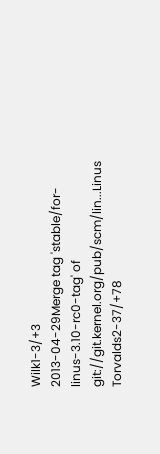Wilk1-3/+3
2013-04-29Merge tag 'stable/for-linus-3.10-rc0-tag' of git://git.kernel.org/pub/scm/lin...Linus Torvalds2-37/+78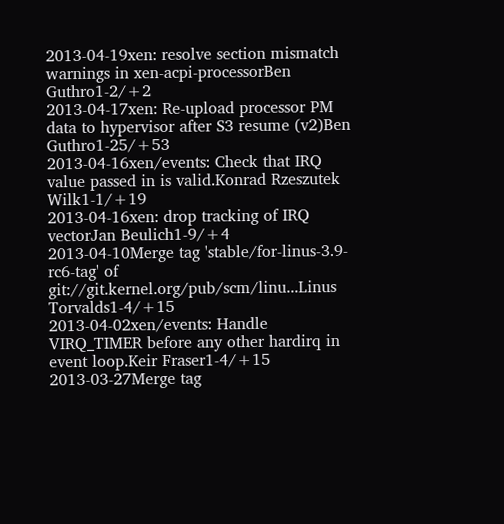2013-04-19xen: resolve section mismatch warnings in xen-acpi-processorBen Guthro1-2/+2
2013-04-17xen: Re-upload processor PM data to hypervisor after S3 resume (v2)Ben Guthro1-25/+53
2013-04-16xen/events: Check that IRQ value passed in is valid.Konrad Rzeszutek Wilk1-1/+19
2013-04-16xen: drop tracking of IRQ vectorJan Beulich1-9/+4
2013-04-10Merge tag 'stable/for-linus-3.9-rc6-tag' of git://git.kernel.org/pub/scm/linu...Linus Torvalds1-4/+15
2013-04-02xen/events: Handle VIRQ_TIMER before any other hardirq in event loop.Keir Fraser1-4/+15
2013-03-27Merge tag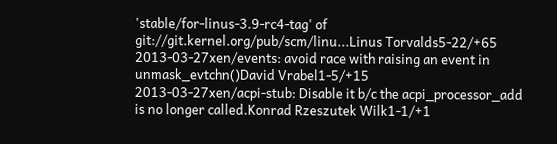'stable/for-linus-3.9-rc4-tag' of git://git.kernel.org/pub/scm/linu...Linus Torvalds5-22/+65
2013-03-27xen/events: avoid race with raising an event in unmask_evtchn()David Vrabel1-5/+15
2013-03-27xen/acpi-stub: Disable it b/c the acpi_processor_add is no longer called.Konrad Rzeszutek Wilk1-1/+1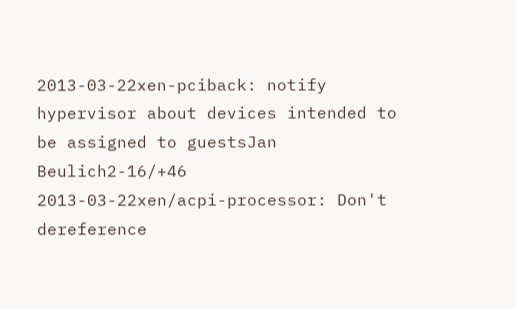2013-03-22xen-pciback: notify hypervisor about devices intended to be assigned to guestsJan Beulich2-16/+46
2013-03-22xen/acpi-processor: Don't dereference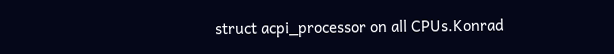struct acpi_processor on all CPUs.Konrad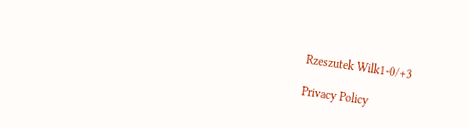Rzeszutek Wilk1-0/+3

Privacy Policy